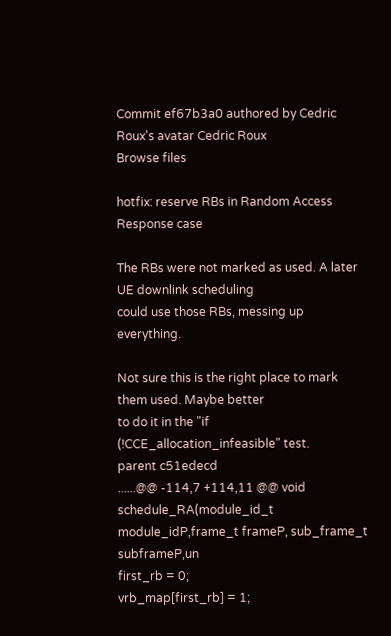Commit ef67b3a0 authored by Cedric Roux's avatar Cedric Roux
Browse files

hotfix: reserve RBs in Random Access Response case

The RBs were not marked as used. A later UE downlink scheduling
could use those RBs, messing up everything.

Not sure this is the right place to mark them used. Maybe better
to do it in the "if (!CCE_allocation_infeasible" test.
parent c51edecd
......@@ -114,7 +114,11 @@ void schedule_RA(module_id_t module_idP,frame_t frameP, sub_frame_t subframeP,un
first_rb = 0;
vrb_map[first_rb] = 1;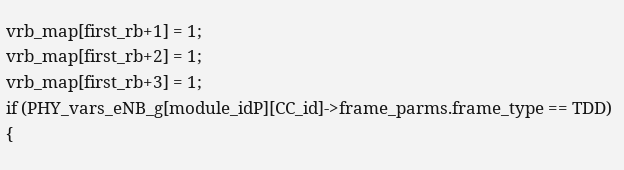vrb_map[first_rb+1] = 1;
vrb_map[first_rb+2] = 1;
vrb_map[first_rb+3] = 1;
if (PHY_vars_eNB_g[module_idP][CC_id]->frame_parms.frame_type == TDD) {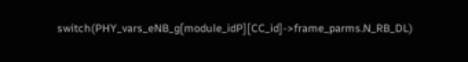switch(PHY_vars_eNB_g[module_idP][CC_id]->frame_parms.N_RB_DL)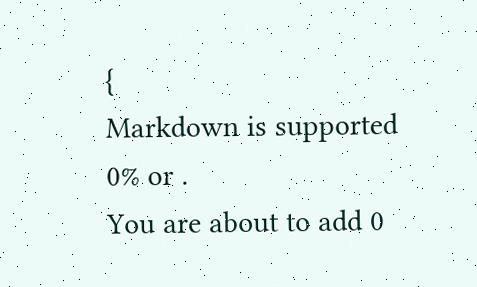{
Markdown is supported
0% or .
You are about to add 0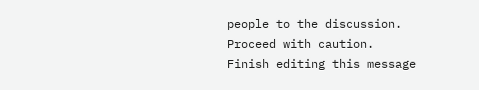people to the discussion. Proceed with caution.
Finish editing this message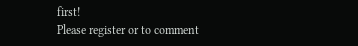first!
Please register or to comment